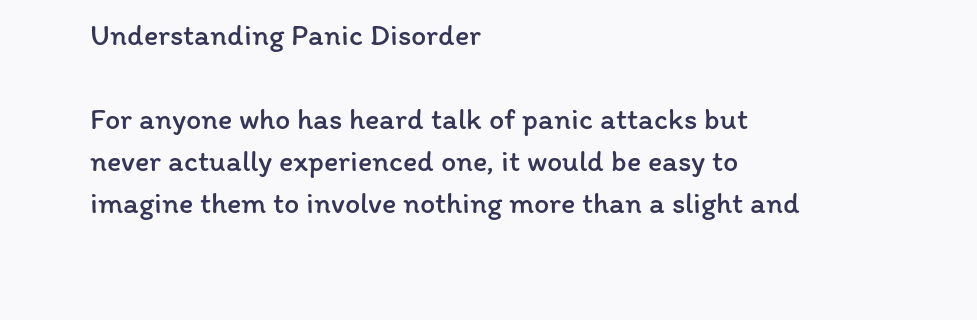Understanding Panic Disorder

For anyone who has heard talk of panic attacks but never actually experienced one, it would be easy to imagine them to involve nothing more than a slight and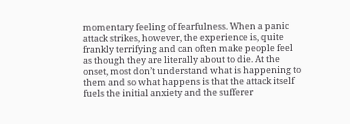momentary feeling of fearfulness. When a panic attack strikes, however, the experience is, quite frankly terrifying and can often make people feel as though they are literally about to die. At the onset, most don’t understand what is happening to them and so what happens is that the attack itself fuels the initial anxiety and the sufferer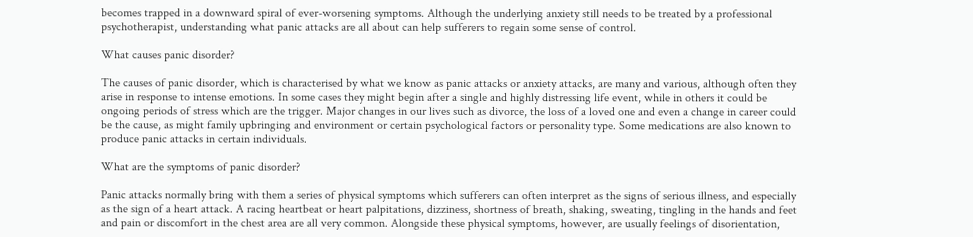becomes trapped in a downward spiral of ever-worsening symptoms. Although the underlying anxiety still needs to be treated by a professional psychotherapist, understanding what panic attacks are all about can help sufferers to regain some sense of control.

What causes panic disorder?

The causes of panic disorder, which is characterised by what we know as panic attacks or anxiety attacks, are many and various, although often they arise in response to intense emotions. In some cases they might begin after a single and highly distressing life event, while in others it could be ongoing periods of stress which are the trigger. Major changes in our lives such as divorce, the loss of a loved one and even a change in career could be the cause, as might family upbringing and environment or certain psychological factors or personality type. Some medications are also known to produce panic attacks in certain individuals.

What are the symptoms of panic disorder?

Panic attacks normally bring with them a series of physical symptoms which sufferers can often interpret as the signs of serious illness, and especially as the sign of a heart attack. A racing heartbeat or heart palpitations, dizziness, shortness of breath, shaking, sweating, tingling in the hands and feet and pain or discomfort in the chest area are all very common. Alongside these physical symptoms, however, are usually feelings of disorientation,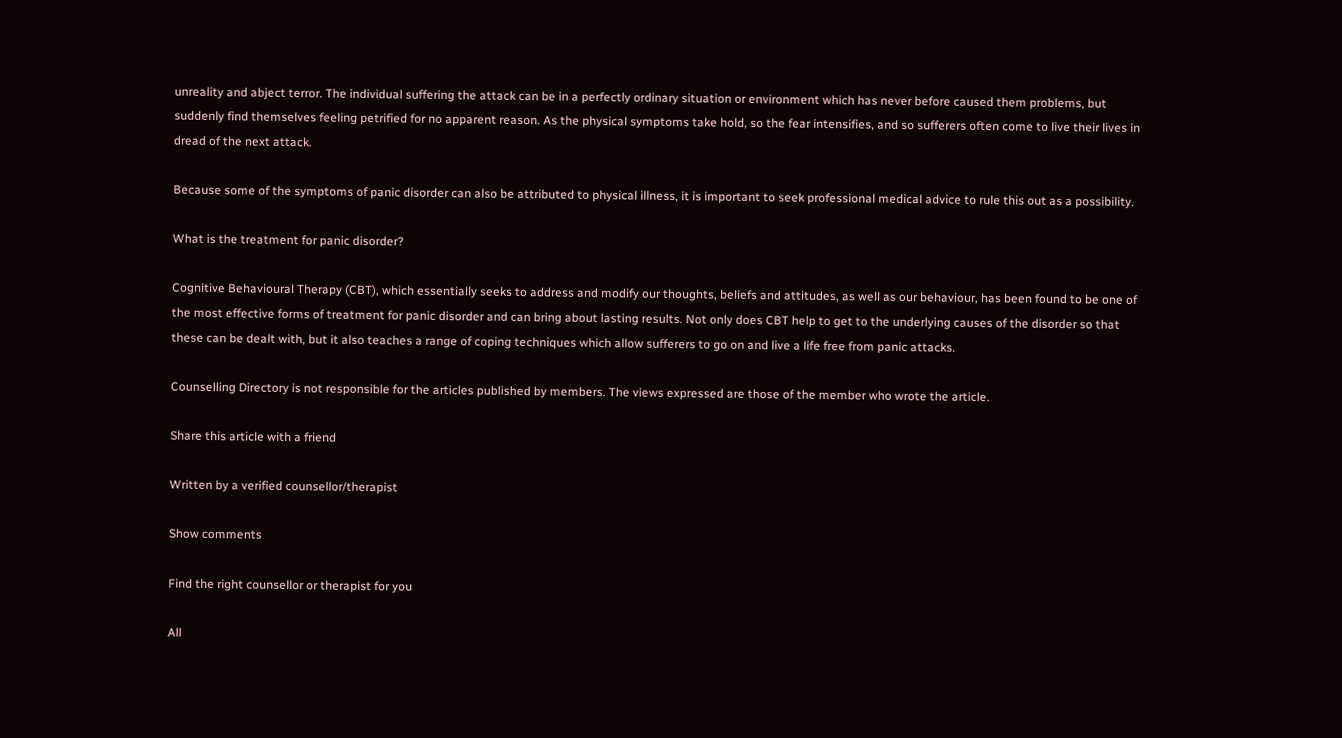unreality and abject terror. The individual suffering the attack can be in a perfectly ordinary situation or environment which has never before caused them problems, but suddenly find themselves feeling petrified for no apparent reason. As the physical symptoms take hold, so the fear intensifies, and so sufferers often come to live their lives in dread of the next attack.

Because some of the symptoms of panic disorder can also be attributed to physical illness, it is important to seek professional medical advice to rule this out as a possibility.

What is the treatment for panic disorder?

Cognitive Behavioural Therapy (CBT), which essentially seeks to address and modify our thoughts, beliefs and attitudes, as well as our behaviour, has been found to be one of the most effective forms of treatment for panic disorder and can bring about lasting results. Not only does CBT help to get to the underlying causes of the disorder so that these can be dealt with, but it also teaches a range of coping techniques which allow sufferers to go on and live a life free from panic attacks.

Counselling Directory is not responsible for the articles published by members. The views expressed are those of the member who wrote the article.

Share this article with a friend

Written by a verified counsellor/therapist

Show comments

Find the right counsellor or therapist for you

All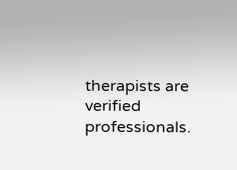therapists are verified professionals.